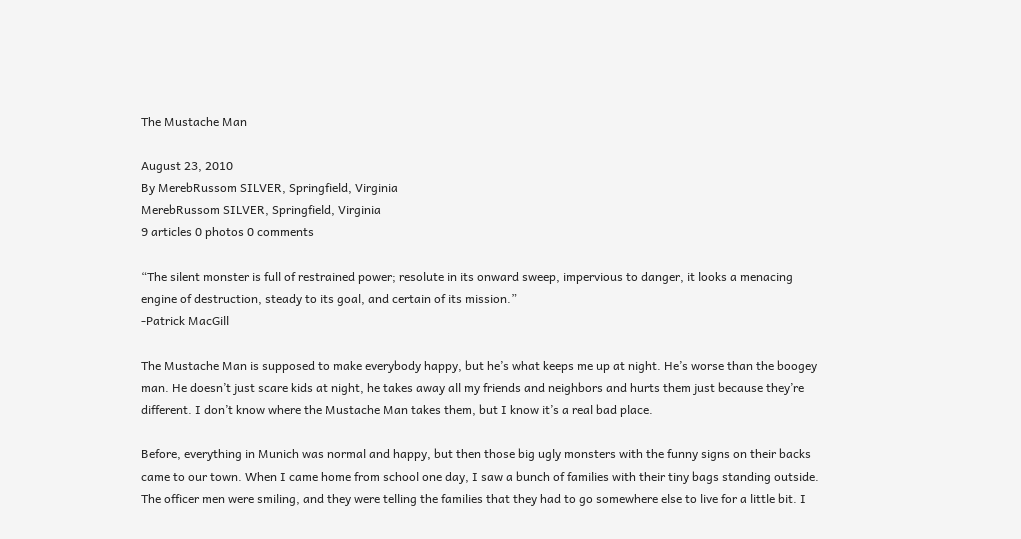The Mustache Man

August 23, 2010
By MerebRussom SILVER, Springfield, Virginia
MerebRussom SILVER, Springfield, Virginia
9 articles 0 photos 0 comments

“The silent monster is full of restrained power; resolute in its onward sweep, impervious to danger, it looks a menacing engine of destruction, steady to its goal, and certain of its mission.”
-Patrick MacGill

The Mustache Man is supposed to make everybody happy, but he’s what keeps me up at night. He’s worse than the boogey man. He doesn’t just scare kids at night, he takes away all my friends and neighbors and hurts them just because they’re different. I don’t know where the Mustache Man takes them, but I know it’s a real bad place.

Before, everything in Munich was normal and happy, but then those big ugly monsters with the funny signs on their backs came to our town. When I came home from school one day, I saw a bunch of families with their tiny bags standing outside. The officer men were smiling, and they were telling the families that they had to go somewhere else to live for a little bit. I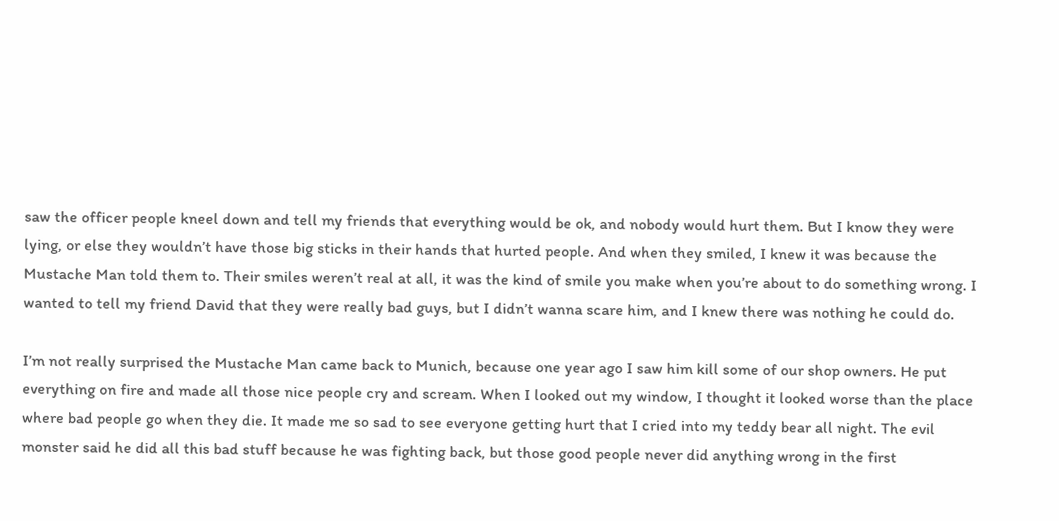saw the officer people kneel down and tell my friends that everything would be ok, and nobody would hurt them. But I know they were lying, or else they wouldn’t have those big sticks in their hands that hurted people. And when they smiled, I knew it was because the Mustache Man told them to. Their smiles weren’t real at all, it was the kind of smile you make when you’re about to do something wrong. I wanted to tell my friend David that they were really bad guys, but I didn’t wanna scare him, and I knew there was nothing he could do.

I’m not really surprised the Mustache Man came back to Munich, because one year ago I saw him kill some of our shop owners. He put everything on fire and made all those nice people cry and scream. When I looked out my window, I thought it looked worse than the place where bad people go when they die. It made me so sad to see everyone getting hurt that I cried into my teddy bear all night. The evil monster said he did all this bad stuff because he was fighting back, but those good people never did anything wrong in the first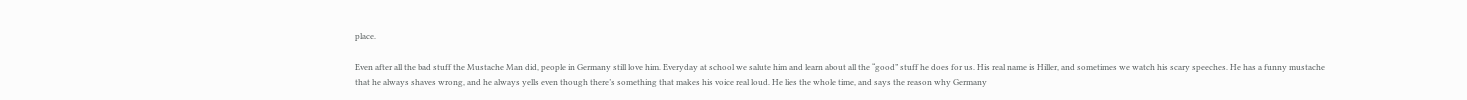place.

Even after all the bad stuff the Mustache Man did, people in Germany still love him. Everyday at school we salute him and learn about all the “good” stuff he does for us. His real name is Hiller, and sometimes we watch his scary speeches. He has a funny mustache that he always shaves wrong, and he always yells even though there’s something that makes his voice real loud. He lies the whole time, and says the reason why Germany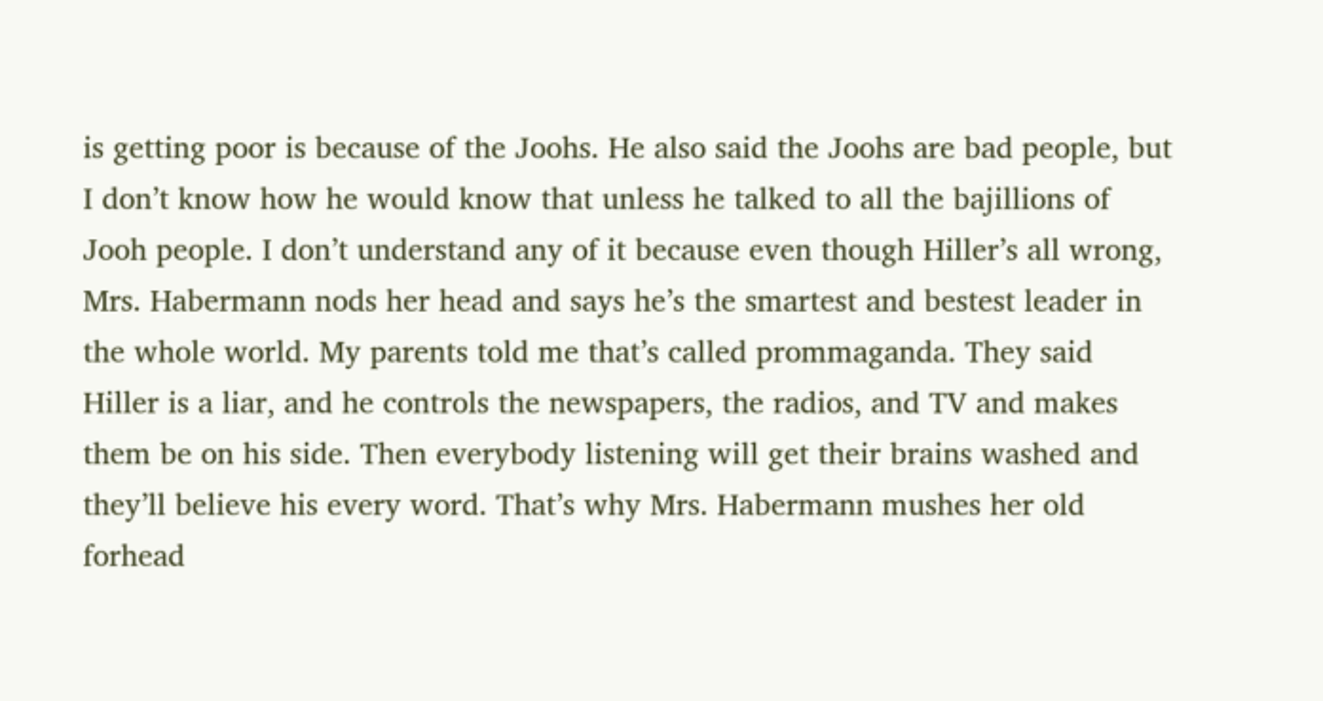is getting poor is because of the Joohs. He also said the Joohs are bad people, but I don’t know how he would know that unless he talked to all the bajillions of Jooh people. I don’t understand any of it because even though Hiller’s all wrong, Mrs. Habermann nods her head and says he’s the smartest and bestest leader in the whole world. My parents told me that’s called prommaganda. They said Hiller is a liar, and he controls the newspapers, the radios, and TV and makes them be on his side. Then everybody listening will get their brains washed and they’ll believe his every word. That’s why Mrs. Habermann mushes her old forhead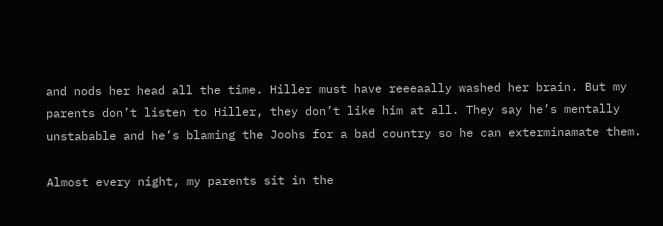and nods her head all the time. Hiller must have reeeaally washed her brain. But my parents don’t listen to Hiller, they don’t like him at all. They say he’s mentally unstabable and he’s blaming the Joohs for a bad country so he can exterminamate them.

Almost every night, my parents sit in the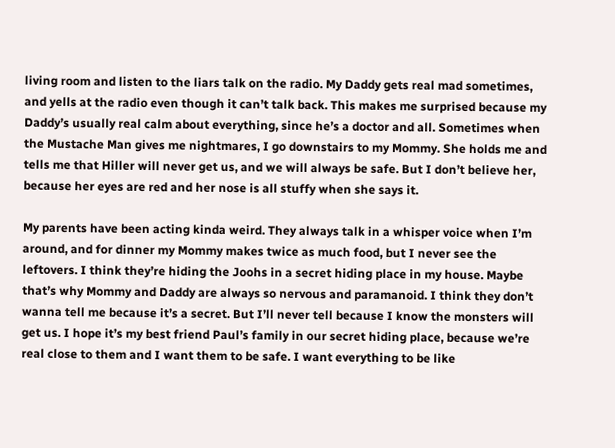living room and listen to the liars talk on the radio. My Daddy gets real mad sometimes, and yells at the radio even though it can’t talk back. This makes me surprised because my Daddy’s usually real calm about everything, since he’s a doctor and all. Sometimes when the Mustache Man gives me nightmares, I go downstairs to my Mommy. She holds me and tells me that Hiller will never get us, and we will always be safe. But I don’t believe her, because her eyes are red and her nose is all stuffy when she says it.

My parents have been acting kinda weird. They always talk in a whisper voice when I’m around, and for dinner my Mommy makes twice as much food, but I never see the leftovers. I think they’re hiding the Joohs in a secret hiding place in my house. Maybe that’s why Mommy and Daddy are always so nervous and paramanoid. I think they don’t wanna tell me because it’s a secret. But I’ll never tell because I know the monsters will get us. I hope it’s my best friend Paul’s family in our secret hiding place, because we’re real close to them and I want them to be safe. I want everything to be like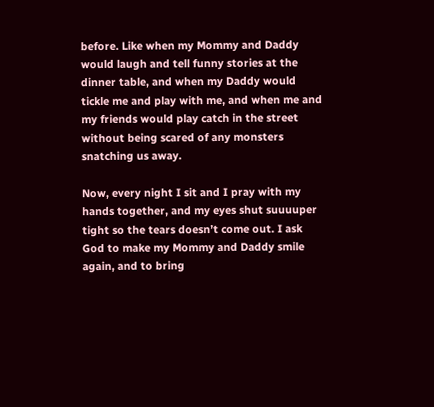before. Like when my Mommy and Daddy would laugh and tell funny stories at the dinner table, and when my Daddy would tickle me and play with me, and when me and my friends would play catch in the street without being scared of any monsters snatching us away.

Now, every night I sit and I pray with my hands together, and my eyes shut suuuuper tight so the tears doesn’t come out. I ask God to make my Mommy and Daddy smile again, and to bring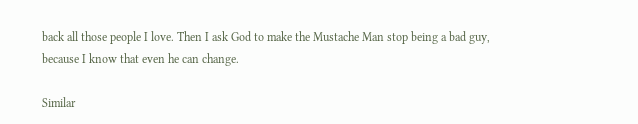back all those people I love. Then I ask God to make the Mustache Man stop being a bad guy, because I know that even he can change.

Similar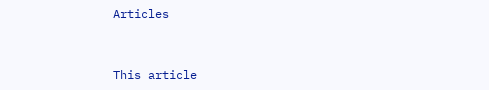Articles


This article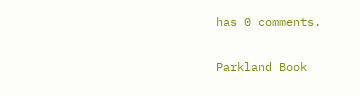has 0 comments.

Parkland Book